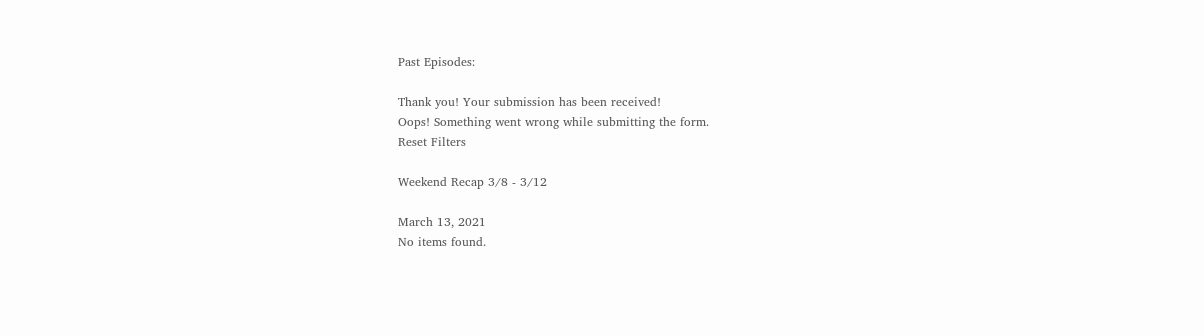Past Episodes:

Thank you! Your submission has been received!
Oops! Something went wrong while submitting the form.
Reset Filters

Weekend Recap 3/8 - 3/12

March 13, 2021
No items found.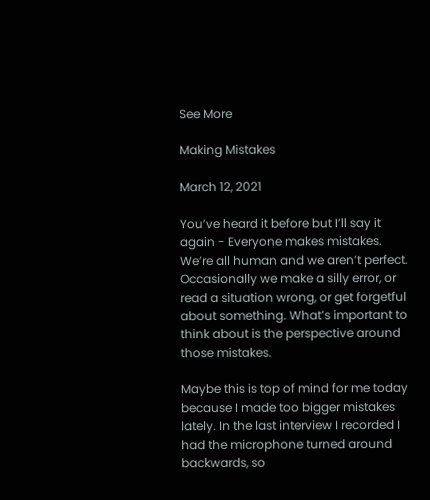See More

Making Mistakes

March 12, 2021

You’ve heard it before but I’ll say it again - Everyone makes mistakes. We’re all human and we aren’t perfect. Occasionally we make a silly error, or read a situation wrong, or get forgetful about something. What’s important to think about is the perspective around those mistakes.

Maybe this is top of mind for me today because I made too bigger mistakes lately. In the last interview I recorded I had the microphone turned around backwards, so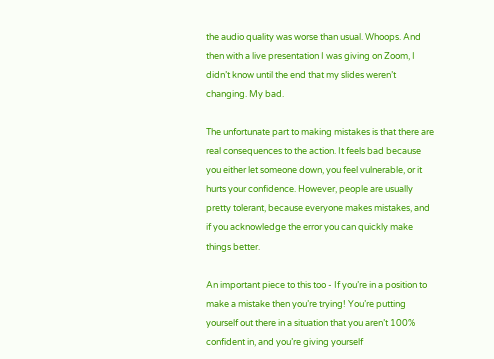the audio quality was worse than usual. Whoops. And then with a live presentation I was giving on Zoom, I didn’t know until the end that my slides weren’t changing. My bad.

The unfortunate part to making mistakes is that there are real consequences to the action. It feels bad because you either let someone down, you feel vulnerable, or it hurts your confidence. However, people are usually pretty tolerant, because everyone makes mistakes, and if you acknowledge the error you can quickly make things better.

An important piece to this too - If you’re in a position to make a mistake then you’re trying! You’re putting yourself out there in a situation that you aren’t 100% confident in, and you’re giving yourself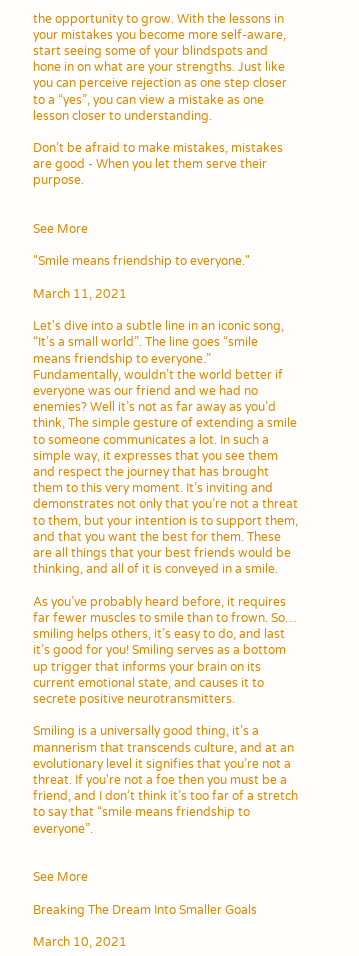the opportunity to grow. With the lessons in your mistakes you become more self-aware, start seeing some of your blindspots and hone in on what are your strengths. Just like you can perceive rejection as one step closer to a “yes”, you can view a mistake as one lesson closer to understanding.

Don’t be afraid to make mistakes, mistakes are good - When you let them serve their purpose.


See More

"Smile means friendship to everyone."

March 11, 2021

Let's dive into a subtle line in an iconic song, “It’s a small world”. The line goes “smile means friendship to everyone.” Fundamentally, wouldn’t the world better if everyone was our friend and we had no enemies? Well it’s not as far away as you’d think, The simple gesture of extending a smile to someone communicates a lot. In such a simple way, it expresses that you see them and respect the journey that has brought them to this very moment. It’s inviting and demonstrates not only that you’re not a threat to them, but your intention is to support them, and that you want the best for them. These are all things that your best friends would be thinking, and all of it is conveyed in a smile.

As you’ve probably heard before, it requires far fewer muscles to smile than to frown. So… smiling helps others, it’s easy to do, and last it’s good for you! Smiling serves as a bottom up trigger that informs your brain on its current emotional state, and causes it to secrete positive neurotransmitters.

Smiling is a universally good thing, it’s a mannerism that transcends culture, and at an evolutionary level it signifies that you’re not a threat. If you're not a foe then you must be a friend, and I don’t think it’s too far of a stretch to say that “smile means friendship to everyone”.


See More

Breaking The Dream Into Smaller Goals

March 10, 2021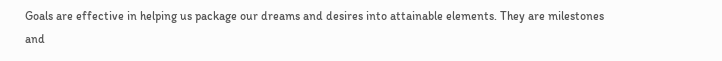Goals are effective in helping us package our dreams and desires into attainable elements. They are milestones and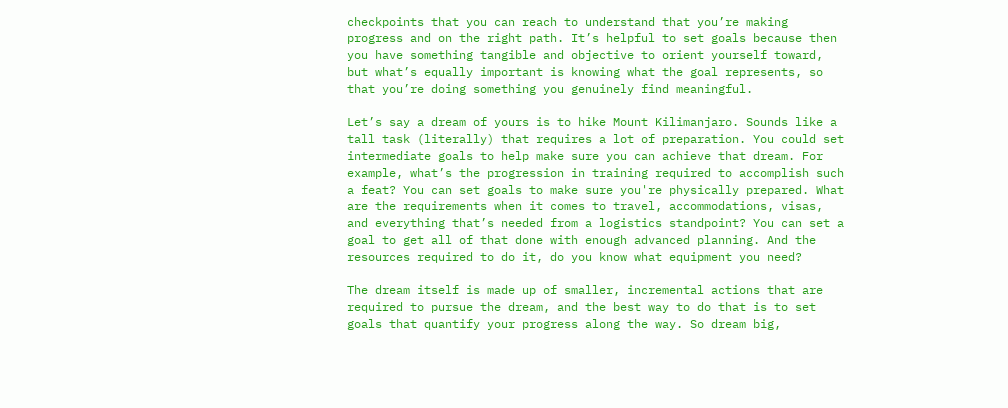checkpoints that you can reach to understand that you’re making progress and on the right path. It’s helpful to set goals because then you have something tangible and objective to orient yourself toward, but what’s equally important is knowing what the goal represents, so that you’re doing something you genuinely find meaningful.

Let’s say a dream of yours is to hike Mount Kilimanjaro. Sounds like a tall task (literally) that requires a lot of preparation. You could set intermediate goals to help make sure you can achieve that dream. For example, what’s the progression in training required to accomplish such a feat? You can set goals to make sure you're physically prepared. What are the requirements when it comes to travel, accommodations, visas, and everything that’s needed from a logistics standpoint? You can set a goal to get all of that done with enough advanced planning. And the resources required to do it, do you know what equipment you need?

The dream itself is made up of smaller, incremental actions that are required to pursue the dream, and the best way to do that is to set goals that quantify your progress along the way. So dream big,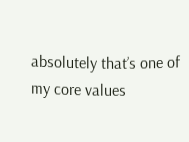absolutely that’s one of my core values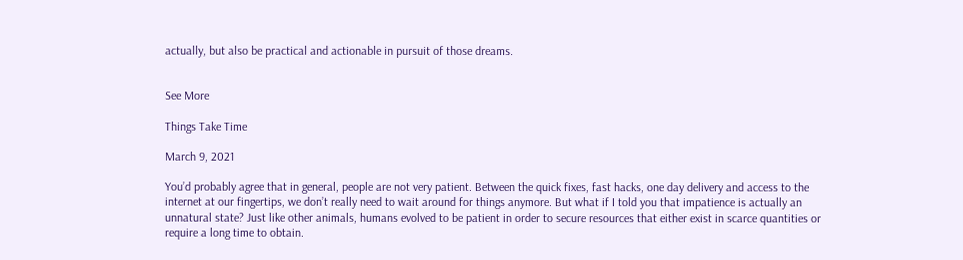actually, but also be practical and actionable in pursuit of those dreams.


See More

Things Take Time

March 9, 2021

You’d probably agree that in general, people are not very patient. Between the quick fixes, fast hacks, one day delivery and access to the internet at our fingertips, we don’t really need to wait around for things anymore. But what if I told you that impatience is actually an unnatural state? Just like other animals, humans evolved to be patient in order to secure resources that either exist in scarce quantities or require a long time to obtain.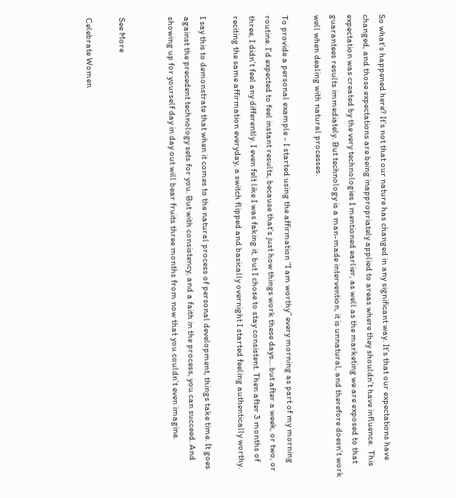So what’s happened here? It’s not that our nature has changed in any significant way. It’s that our expectations have changed, and those expectations are being inappropriately applied to areas where they shouldn’t have influence.  This expectation was created by the very technologies I mentioned earlier, as well as the marketing we are exposed to that guarantees results immediately. But technology is a man-made intervention, it is unnatural, and therefore doesn’t work well when dealing with natural processes.

To provide a personal example - I started using the affirmation “I am worthy” every morning as part of my morning routine. I’d expected to feel instant results, because that’s just how things work these days… but after a week, or two, or three, I didn’t feel any differently. I even felt like I was faking it, but I chose to stay consistent. Then after 3 months of reciting the same affirmation everyday, a switch flipped and basically overnight I started feeling authentically worthy.

I say this to demonstrate that when it comes to the natural process of personal development, things take time. It goes against the precedent technology sets for you. But with consistency, and a faith in the process, you can succeed. And showing up for yourself day in day out will bear fruits three months from now that you couldn’t even imagine.


See More

Celebrate Women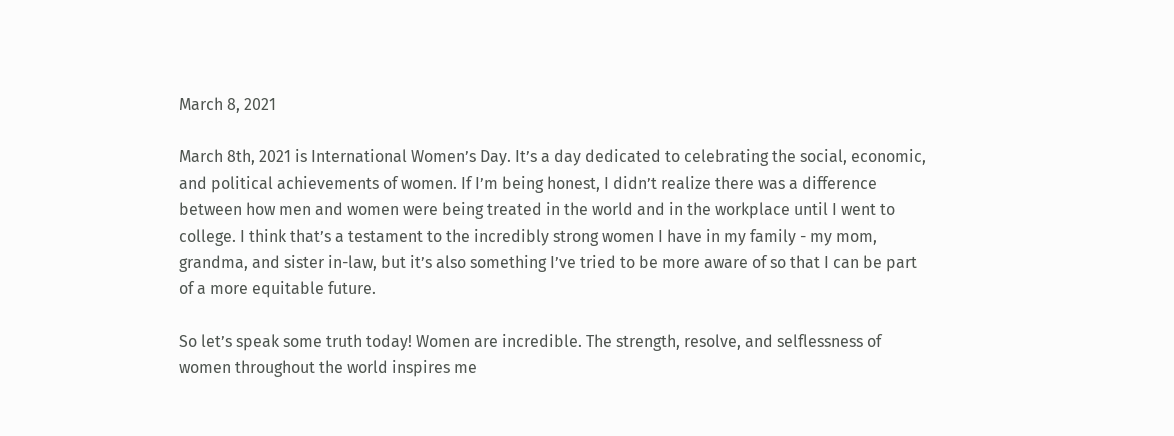March 8, 2021

March 8th, 2021 is International Women’s Day. It’s a day dedicated to celebrating the social, economic, and political achievements of women. If I’m being honest, I didn’t realize there was a difference between how men and women were being treated in the world and in the workplace until I went to college. I think that’s a testament to the incredibly strong women I have in my family - my mom, grandma, and sister in-law, but it’s also something I’ve tried to be more aware of so that I can be part of a more equitable future.

So let’s speak some truth today! Women are incredible. The strength, resolve, and selflessness of women throughout the world inspires me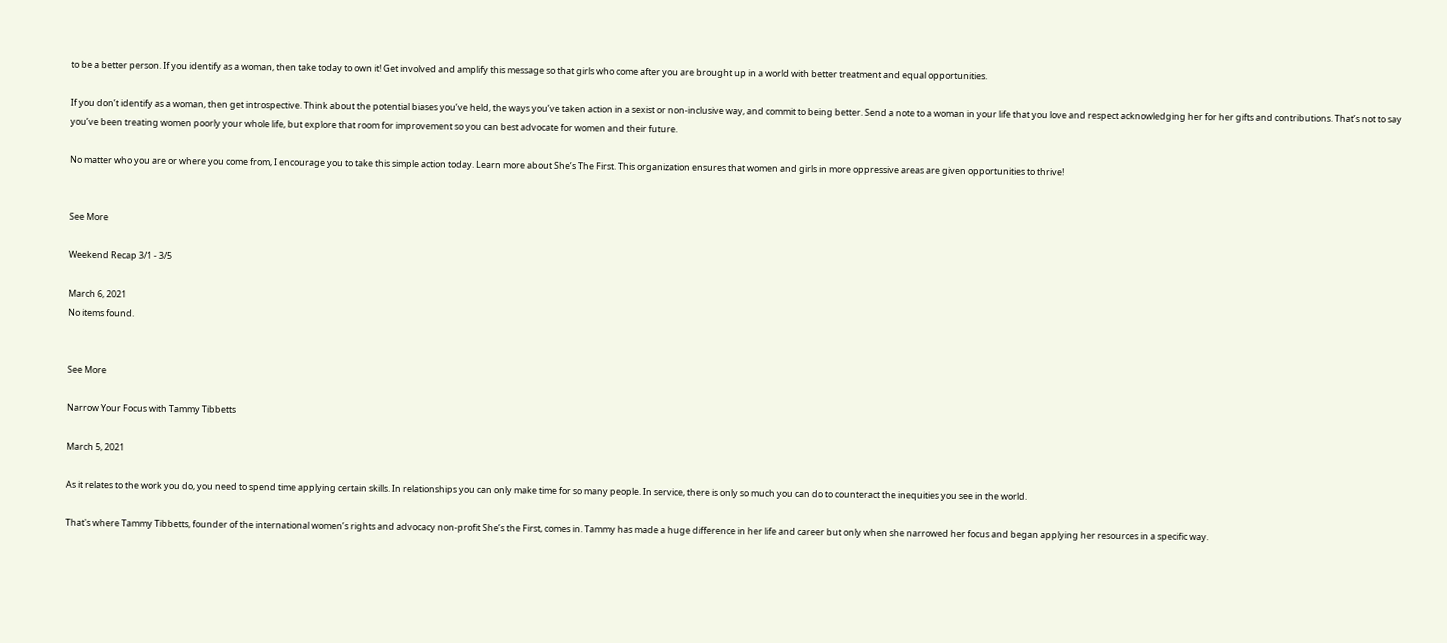to be a better person. If you identify as a woman, then take today to own it! Get involved and amplify this message so that girls who come after you are brought up in a world with better treatment and equal opportunities.

If you don’t identify as a woman, then get introspective. Think about the potential biases you’ve held, the ways you’ve taken action in a sexist or non-inclusive way, and commit to being better. Send a note to a woman in your life that you love and respect acknowledging her for her gifts and contributions. That’s not to say you’ve been treating women poorly your whole life, but explore that room for improvement so you can best advocate for women and their future.

No matter who you are or where you come from, I encourage you to take this simple action today. Learn more about She’s The First. This organization ensures that women and girls in more oppressive areas are given opportunities to thrive!


See More

Weekend Recap 3/1 - 3/5

March 6, 2021
No items found.


See More

Narrow Your Focus with Tammy Tibbetts

March 5, 2021

As it relates to the work you do, you need to spend time applying certain skills. In relationships you can only make time for so many people. In service, there is only so much you can do to counteract the inequities you see in the world.

That's where Tammy Tibbetts, founder of the international women’s rights and advocacy non-profit She’s the First, comes in. Tammy has made a huge difference in her life and career but only when she narrowed her focus and began applying her resources in a specific way.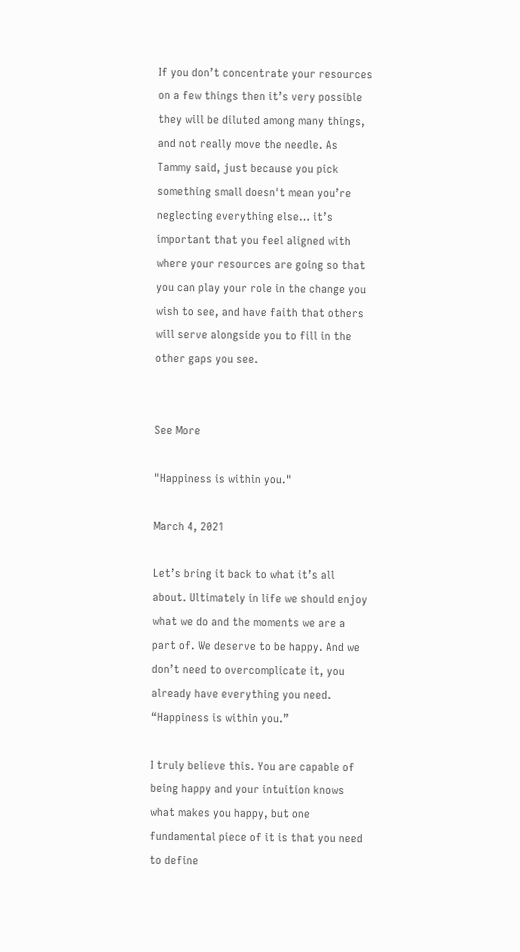If you don’t concentrate your resources on a few things then it’s very possible they will be diluted among many things, and not really move the needle. As Tammy said, just because you pick something small doesn't mean you’re neglecting everything else… it’s important that you feel aligned with where your resources are going so that you can play your role in the change you wish to see, and have faith that others will serve alongside you to fill in the other gaps you see.


See More

"Happiness is within you."

March 4, 2021

Let’s bring it back to what it’s all about. Ultimately in life we should enjoy what we do and the moments we are a part of. We deserve to be happy. And we don’t need to overcomplicate it, you already have everything you need. “Happiness is within you.”

I truly believe this. You are capable of being happy and your intuition knows what makes you happy, but one fundamental piece of it is that you need to define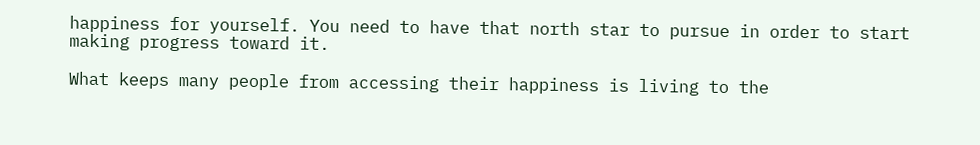happiness for yourself. You need to have that north star to pursue in order to start making progress toward it.

What keeps many people from accessing their happiness is living to the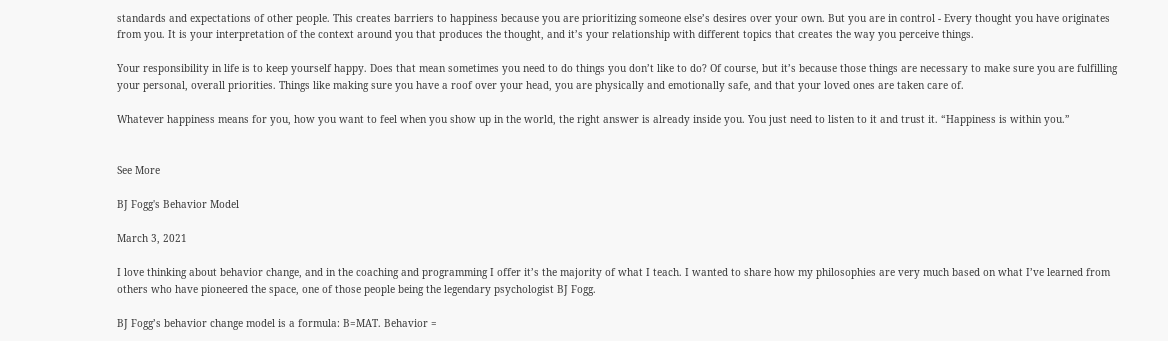standards and expectations of other people. This creates barriers to happiness because you are prioritizing someone else’s desires over your own. But you are in control - Every thought you have originates from you. It is your interpretation of the context around you that produces the thought, and it’s your relationship with different topics that creates the way you perceive things.

Your responsibility in life is to keep yourself happy. Does that mean sometimes you need to do things you don’t like to do? Of course, but it’s because those things are necessary to make sure you are fulfilling your personal, overall priorities. Things like making sure you have a roof over your head, you are physically and emotionally safe, and that your loved ones are taken care of.

Whatever happiness means for you, how you want to feel when you show up in the world, the right answer is already inside you. You just need to listen to it and trust it. “Happiness is within you.”


See More

BJ Fogg's Behavior Model

March 3, 2021

I love thinking about behavior change, and in the coaching and programming I offer it’s the majority of what I teach. I wanted to share how my philosophies are very much based on what I’ve learned from others who have pioneered the space, one of those people being the legendary psychologist BJ Fogg.

BJ Fogg’s behavior change model is a formula: B=MAT. Behavior =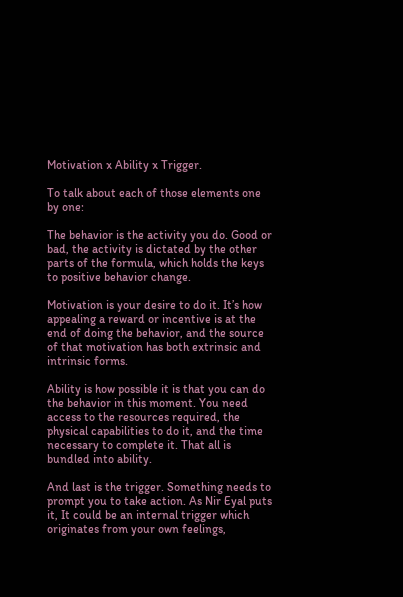Motivation x Ability x Trigger.

To talk about each of those elements one by one:

The behavior is the activity you do. Good or bad, the activity is dictated by the other parts of the formula, which holds the keys to positive behavior change.

Motivation is your desire to do it. It’s how appealing a reward or incentive is at the end of doing the behavior, and the source of that motivation has both extrinsic and intrinsic forms.

Ability is how possible it is that you can do the behavior in this moment. You need access to the resources required, the physical capabilities to do it, and the time necessary to complete it. That all is bundled into ability.

And last is the trigger. Something needs to prompt you to take action. As Nir Eyal puts it, It could be an internal trigger which originates from your own feelings,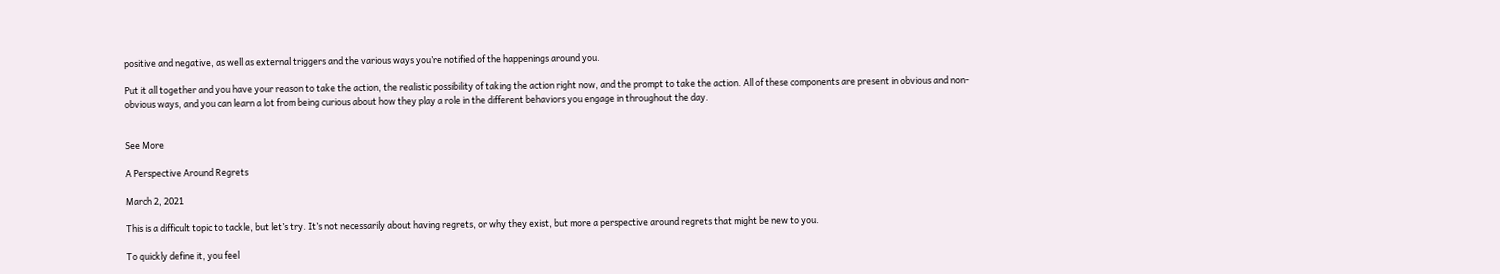positive and negative, as well as external triggers and the various ways you’re notified of the happenings around you.

Put it all together and you have your reason to take the action, the realistic possibility of taking the action right now, and the prompt to take the action. All of these components are present in obvious and non-obvious ways, and you can learn a lot from being curious about how they play a role in the different behaviors you engage in throughout the day.


See More

A Perspective Around Regrets

March 2, 2021

This is a difficult topic to tackle, but let’s try. It’s not necessarily about having regrets, or why they exist, but more a perspective around regrets that might be new to you.

To quickly define it, you feel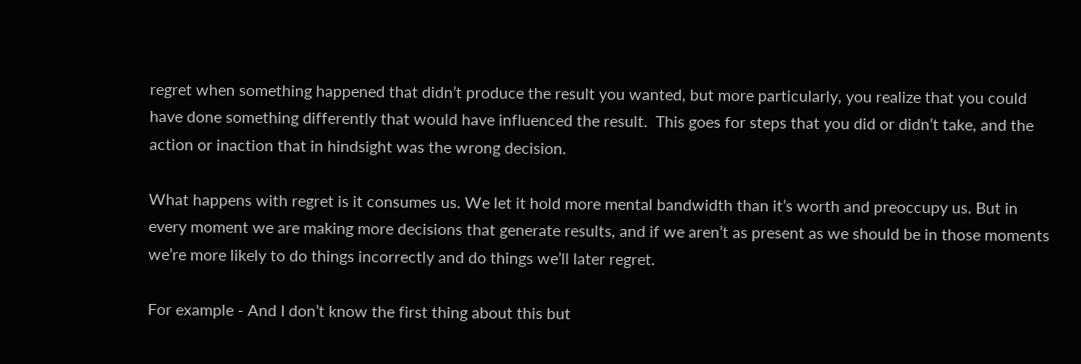regret when something happened that didn’t produce the result you wanted, but more particularly, you realize that you could have done something differently that would have influenced the result.  This goes for steps that you did or didn’t take, and the action or inaction that in hindsight was the wrong decision.

What happens with regret is it consumes us. We let it hold more mental bandwidth than it’s worth and preoccupy us. But in every moment we are making more decisions that generate results, and if we aren’t as present as we should be in those moments we’re more likely to do things incorrectly and do things we’ll later regret.

For example - And I don’t know the first thing about this but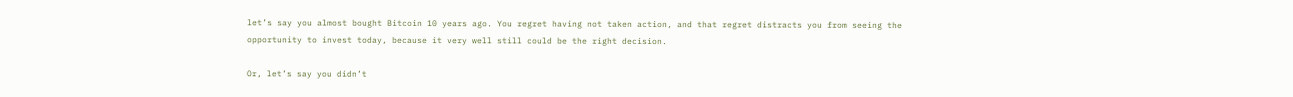let’s say you almost bought Bitcoin 10 years ago. You regret having not taken action, and that regret distracts you from seeing the opportunity to invest today, because it very well still could be the right decision.

Or, let’s say you didn’t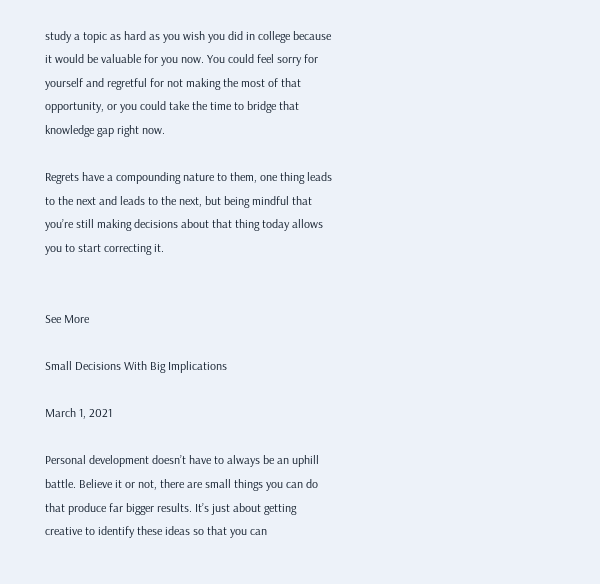study a topic as hard as you wish you did in college because it would be valuable for you now. You could feel sorry for yourself and regretful for not making the most of that opportunity, or you could take the time to bridge that knowledge gap right now.

Regrets have a compounding nature to them, one thing leads to the next and leads to the next, but being mindful that you’re still making decisions about that thing today allows you to start correcting it.


See More

Small Decisions With Big Implications

March 1, 2021

Personal development doesn’t have to always be an uphill battle. Believe it or not, there are small things you can do that produce far bigger results. It’s just about getting creative to identify these ideas so that you can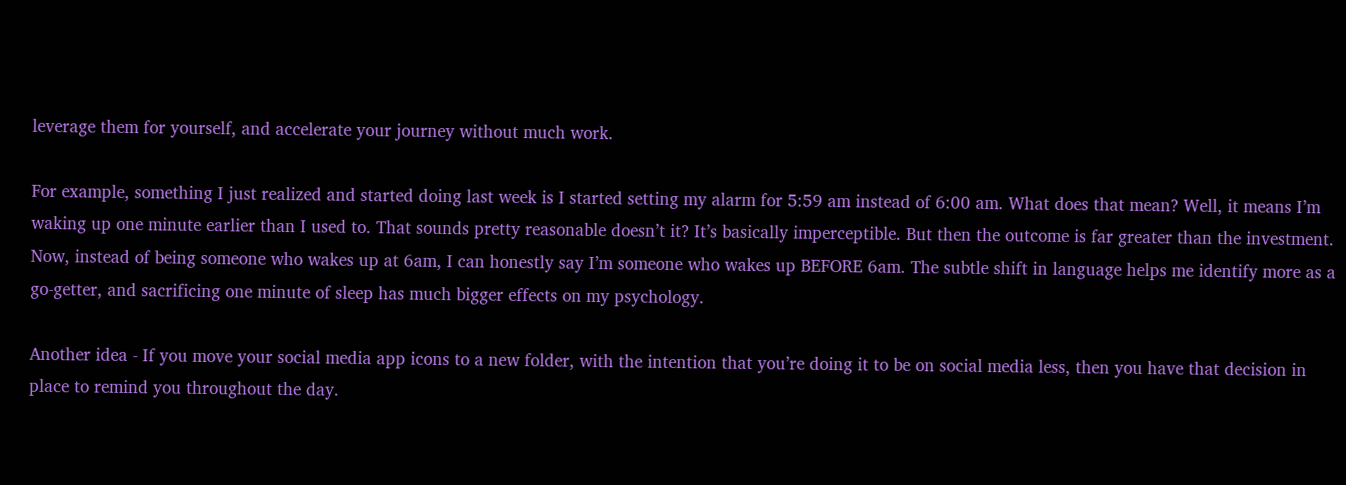leverage them for yourself, and accelerate your journey without much work.

For example, something I just realized and started doing last week is I started setting my alarm for 5:59 am instead of 6:00 am. What does that mean? Well, it means I’m waking up one minute earlier than I used to. That sounds pretty reasonable doesn’t it? It’s basically imperceptible. But then the outcome is far greater than the investment. Now, instead of being someone who wakes up at 6am, I can honestly say I’m someone who wakes up BEFORE 6am. The subtle shift in language helps me identify more as a go-getter, and sacrificing one minute of sleep has much bigger effects on my psychology.

Another idea - If you move your social media app icons to a new folder, with the intention that you’re doing it to be on social media less, then you have that decision in place to remind you throughout the day.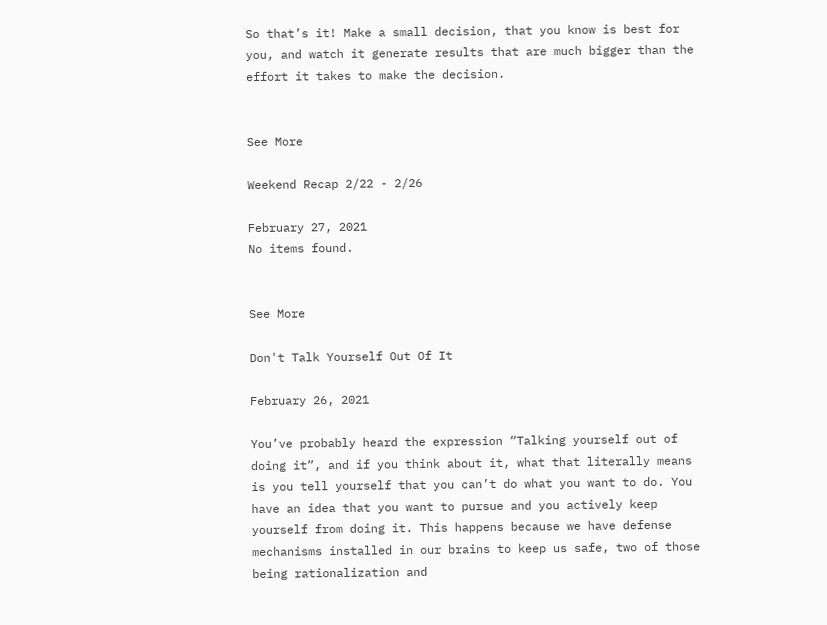So that’s it! Make a small decision, that you know is best for you, and watch it generate results that are much bigger than the effort it takes to make the decision.


See More

Weekend Recap 2/22 - 2/26

February 27, 2021
No items found.


See More

Don't Talk Yourself Out Of It

February 26, 2021

You’ve probably heard the expression “Talking yourself out of doing it”, and if you think about it, what that literally means is you tell yourself that you can’t do what you want to do. You have an idea that you want to pursue and you actively keep yourself from doing it. This happens because we have defense mechanisms installed in our brains to keep us safe, two of those being rationalization and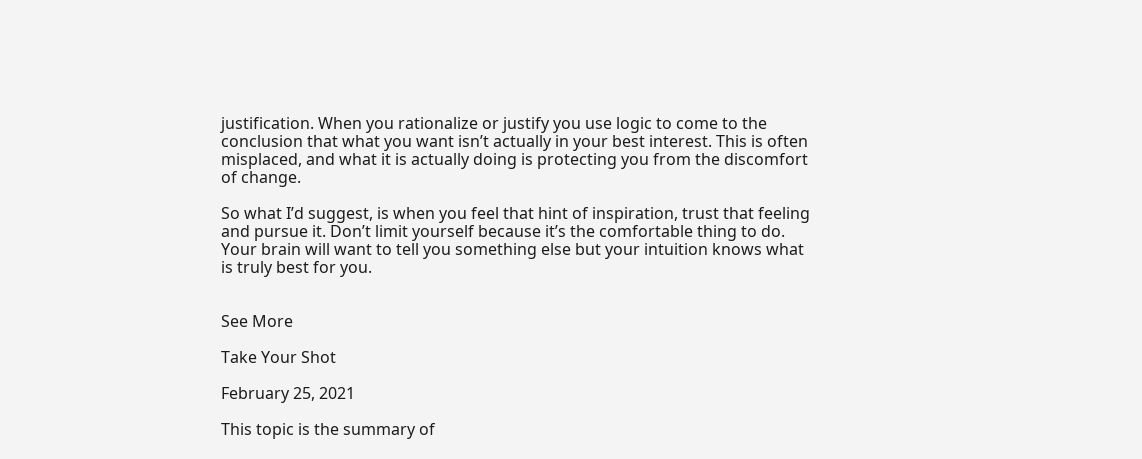justification. When you rationalize or justify you use logic to come to the conclusion that what you want isn’t actually in your best interest. This is often misplaced, and what it is actually doing is protecting you from the discomfort of change.

So what I’d suggest, is when you feel that hint of inspiration, trust that feeling and pursue it. Don’t limit yourself because it’s the comfortable thing to do. Your brain will want to tell you something else but your intuition knows what is truly best for you.


See More

Take Your Shot

February 25, 2021

This topic is the summary of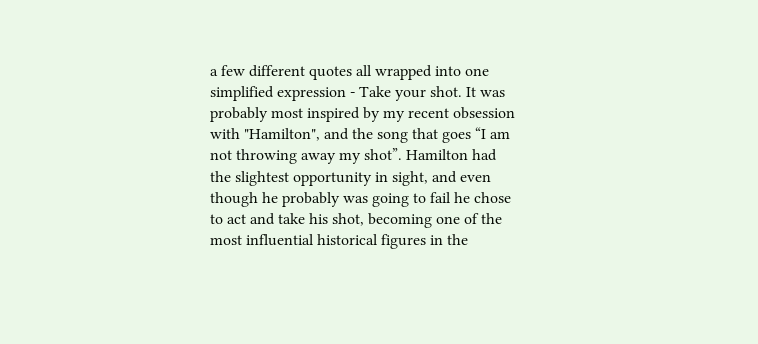a few different quotes all wrapped into one simplified expression - Take your shot. It was probably most inspired by my recent obsession with "Hamilton", and the song that goes “I am not throwing away my shot”. Hamilton had the slightest opportunity in sight, and even though he probably was going to fail he chose to act and take his shot, becoming one of the most influential historical figures in the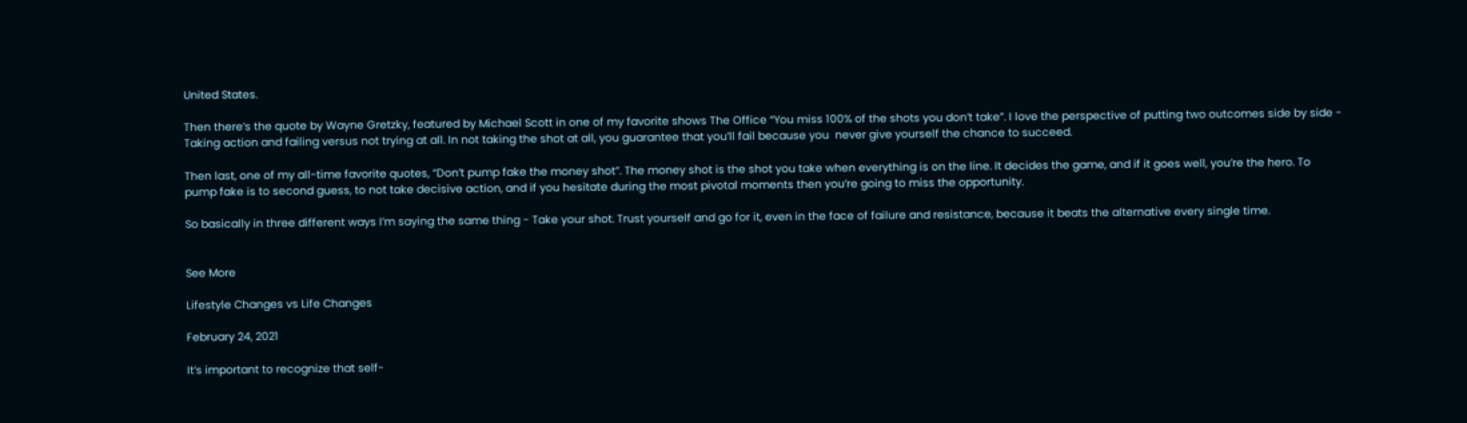United States.

Then there’s the quote by Wayne Gretzky, featured by Michael Scott in one of my favorite shows The Office “You miss 100% of the shots you don’t take”. I love the perspective of putting two outcomes side by side - Taking action and failing versus not trying at all. In not taking the shot at all, you guarantee that you’ll fail because you  never give yourself the chance to succeed.

Then last, one of my all-time favorite quotes, “Don’t pump fake the money shot”. The money shot is the shot you take when everything is on the line. It decides the game, and if it goes well, you’re the hero. To pump fake is to second guess, to not take decisive action, and if you hesitate during the most pivotal moments then you’re going to miss the opportunity.

So basically in three different ways I’m saying the same thing - Take your shot. Trust yourself and go for it, even in the face of failure and resistance, because it beats the alternative every single time.


See More

Lifestyle Changes vs Life Changes

February 24, 2021

It’s important to recognize that self-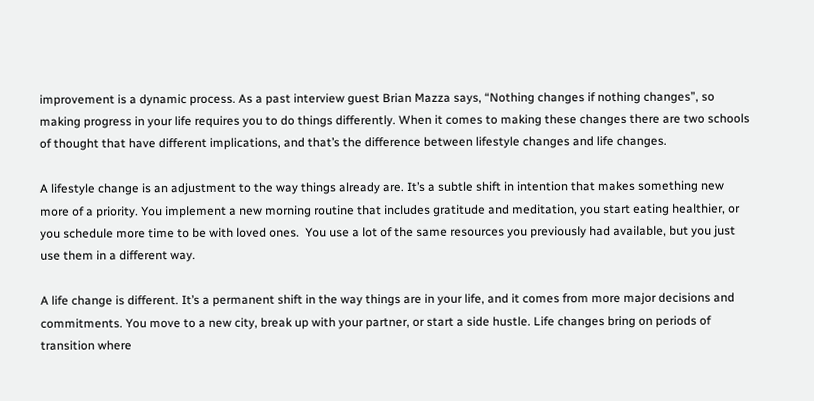improvement is a dynamic process. As a past interview guest Brian Mazza says, “Nothing changes if nothing changes”, so making progress in your life requires you to do things differently. When it comes to making these changes there are two schools of thought that have different implications, and that’s the difference between lifestyle changes and life changes.

A lifestyle change is an adjustment to the way things already are. It’s a subtle shift in intention that makes something new more of a priority. You implement a new morning routine that includes gratitude and meditation, you start eating healthier, or you schedule more time to be with loved ones.  You use a lot of the same resources you previously had available, but you just use them in a different way.

A life change is different. It’s a permanent shift in the way things are in your life, and it comes from more major decisions and commitments. You move to a new city, break up with your partner, or start a side hustle. Life changes bring on periods of transition where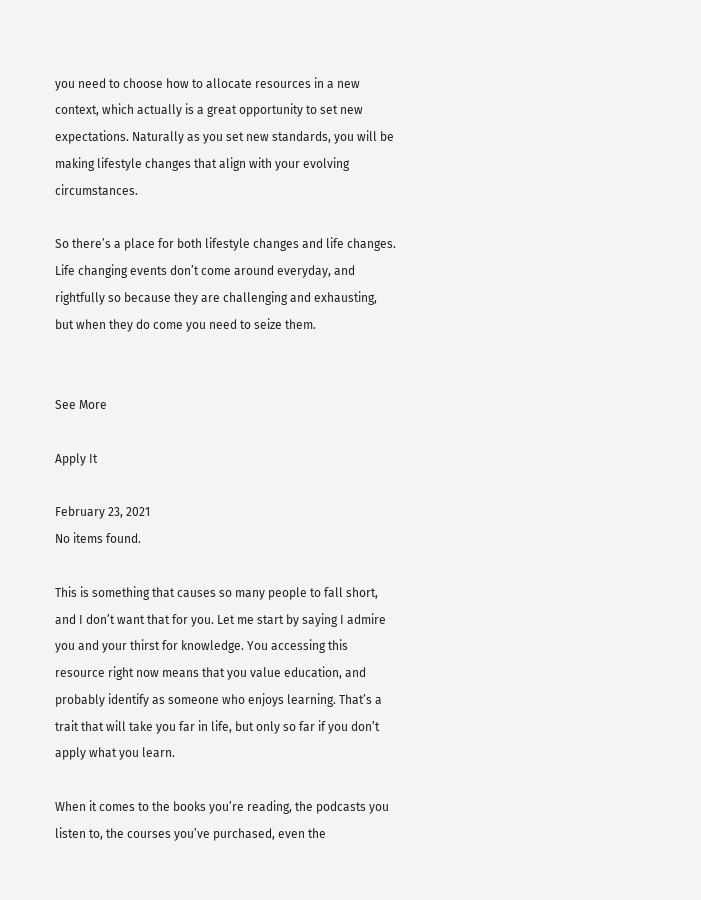you need to choose how to allocate resources in a new context, which actually is a great opportunity to set new expectations. Naturally as you set new standards, you will be making lifestyle changes that align with your evolving circumstances.

So there’s a place for both lifestyle changes and life changes. Life changing events don’t come around everyday, and rightfully so because they are challenging and exhausting, but when they do come you need to seize them.


See More

Apply It

February 23, 2021
No items found.

This is something that causes so many people to fall short, and I don’t want that for you. Let me start by saying I admire you and your thirst for knowledge. You accessing this resource right now means that you value education, and probably identify as someone who enjoys learning. That’s a trait that will take you far in life, but only so far if you don’t apply what you learn.

When it comes to the books you’re reading, the podcasts you listen to, the courses you’ve purchased, even the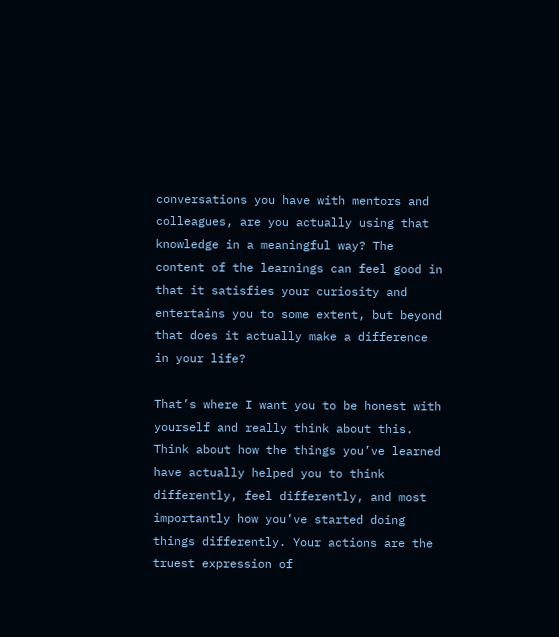conversations you have with mentors and colleagues, are you actually using that knowledge in a meaningful way? The content of the learnings can feel good in that it satisfies your curiosity and entertains you to some extent, but beyond that does it actually make a difference in your life?

That’s where I want you to be honest with yourself and really think about this. Think about how the things you’ve learned have actually helped you to think differently, feel differently, and most importantly how you’ve started doing things differently. Your actions are the truest expression of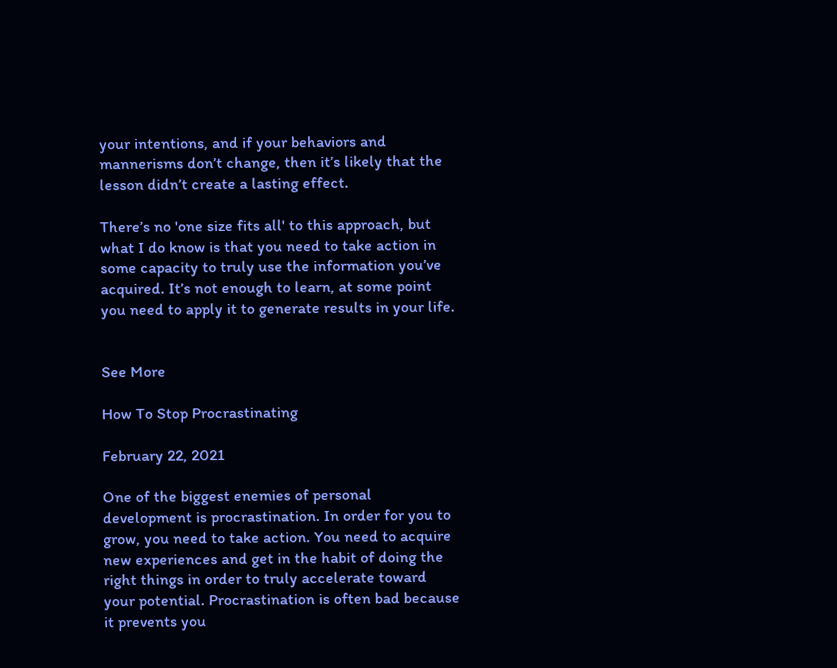your intentions, and if your behaviors and mannerisms don’t change, then it’s likely that the lesson didn’t create a lasting effect.

There’s no 'one size fits all' to this approach, but what I do know is that you need to take action in some capacity to truly use the information you’ve acquired. It’s not enough to learn, at some point you need to apply it to generate results in your life.


See More

How To Stop Procrastinating

February 22, 2021

One of the biggest enemies of personal development is procrastination. In order for you to grow, you need to take action. You need to acquire new experiences and get in the habit of doing the right things in order to truly accelerate toward your potential. Procrastination is often bad because it prevents you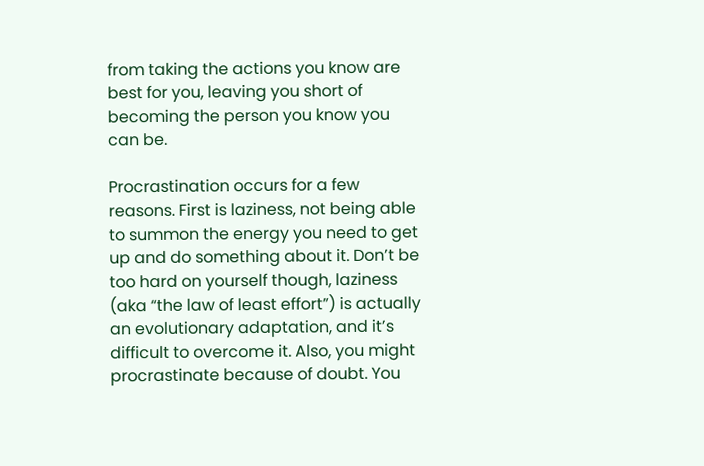from taking the actions you know are best for you, leaving you short of becoming the person you know you can be.

Procrastination occurs for a few reasons. First is laziness, not being able to summon the energy you need to get up and do something about it. Don’t be too hard on yourself though, laziness (aka “the law of least effort”) is actually an evolutionary adaptation, and it’s difficult to overcome it. Also, you might procrastinate because of doubt. You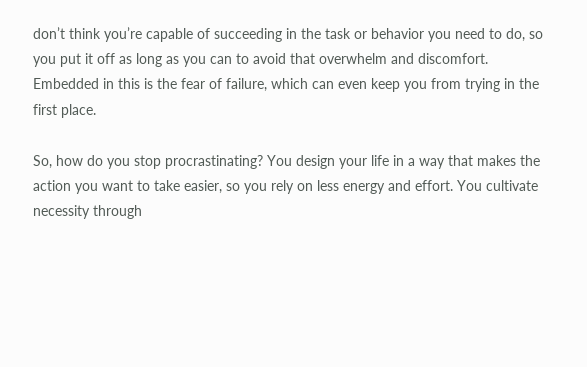don’t think you’re capable of succeeding in the task or behavior you need to do, so you put it off as long as you can to avoid that overwhelm and discomfort. Embedded in this is the fear of failure, which can even keep you from trying in the first place.

So, how do you stop procrastinating? You design your life in a way that makes the action you want to take easier, so you rely on less energy and effort. You cultivate necessity through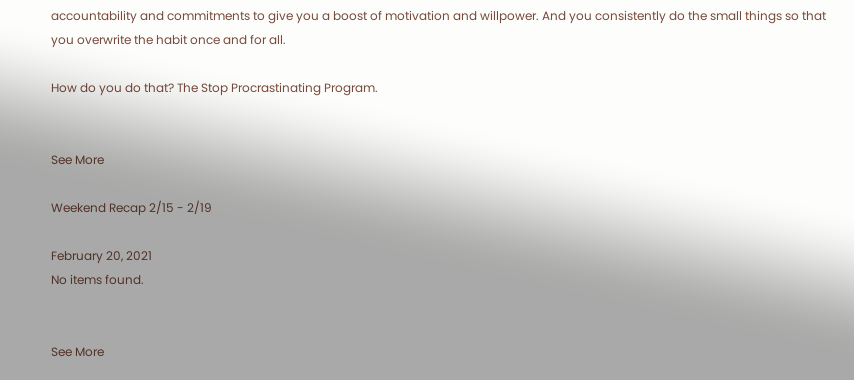accountability and commitments to give you a boost of motivation and willpower. And you consistently do the small things so that you overwrite the habit once and for all.

How do you do that? The Stop Procrastinating Program.


See More

Weekend Recap 2/15 - 2/19

February 20, 2021
No items found.


See More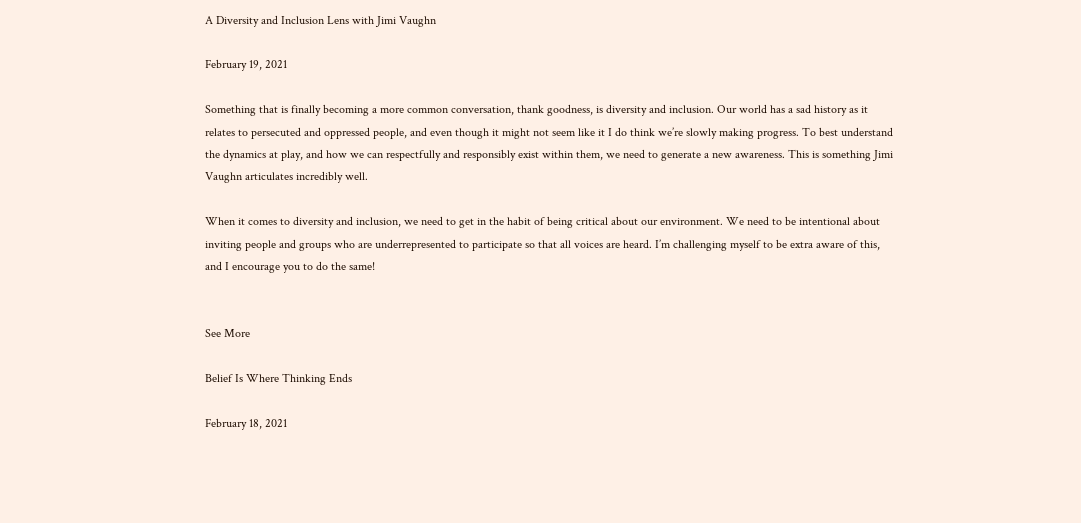A Diversity and Inclusion Lens with Jimi Vaughn

February 19, 2021

Something that is finally becoming a more common conversation, thank goodness, is diversity and inclusion. Our world has a sad history as it relates to persecuted and oppressed people, and even though it might not seem like it I do think we’re slowly making progress. To best understand the dynamics at play, and how we can respectfully and responsibly exist within them, we need to generate a new awareness. This is something Jimi Vaughn articulates incredibly well.

When it comes to diversity and inclusion, we need to get in the habit of being critical about our environment. We need to be intentional about inviting people and groups who are underrepresented to participate so that all voices are heard. I’m challenging myself to be extra aware of this, and I encourage you to do the same!


See More

Belief Is Where Thinking Ends

February 18, 2021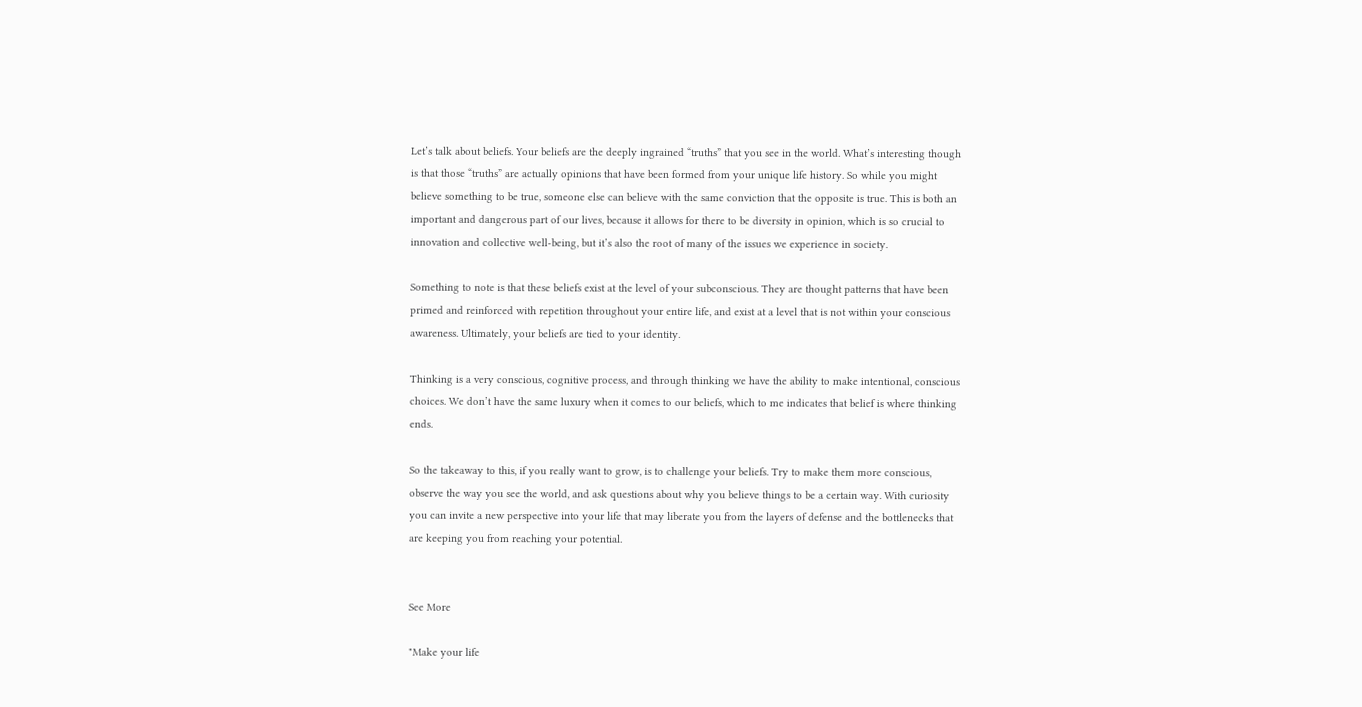Let’s talk about beliefs. Your beliefs are the deeply ingrained “truths” that you see in the world. What’s interesting though is that those “truths” are actually opinions that have been formed from your unique life history. So while you might believe something to be true, someone else can believe with the same conviction that the opposite is true. This is both an important and dangerous part of our lives, because it allows for there to be diversity in opinion, which is so crucial to innovation and collective well-being, but it’s also the root of many of the issues we experience in society.

Something to note is that these beliefs exist at the level of your subconscious. They are thought patterns that have been primed and reinforced with repetition throughout your entire life, and exist at a level that is not within your conscious awareness. Ultimately, your beliefs are tied to your identity.

Thinking is a very conscious, cognitive process, and through thinking we have the ability to make intentional, conscious choices. We don’t have the same luxury when it comes to our beliefs, which to me indicates that belief is where thinking ends.

So the takeaway to this, if you really want to grow, is to challenge your beliefs. Try to make them more conscious, observe the way you see the world, and ask questions about why you believe things to be a certain way. With curiosity you can invite a new perspective into your life that may liberate you from the layers of defense and the bottlenecks that are keeping you from reaching your potential.


See More

"Make your life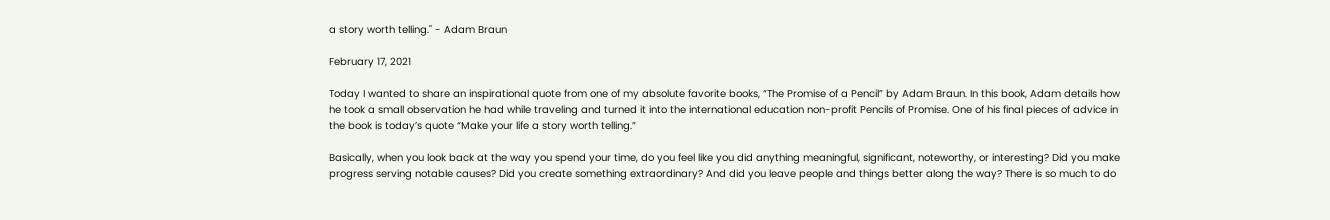a story worth telling." - Adam Braun

February 17, 2021

Today I wanted to share an inspirational quote from one of my absolute favorite books, “The Promise of a Pencil” by Adam Braun. In this book, Adam details how he took a small observation he had while traveling and turned it into the international education non-profit Pencils of Promise. One of his final pieces of advice in the book is today’s quote “Make your life a story worth telling.”

Basically, when you look back at the way you spend your time, do you feel like you did anything meaningful, significant, noteworthy, or interesting? Did you make progress serving notable causes? Did you create something extraordinary? And did you leave people and things better along the way? There is so much to do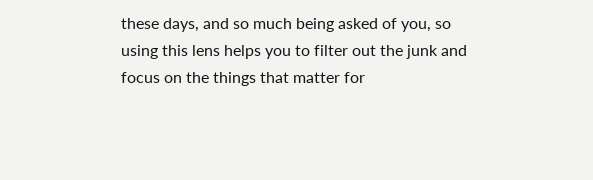these days, and so much being asked of you, so using this lens helps you to filter out the junk and focus on the things that matter for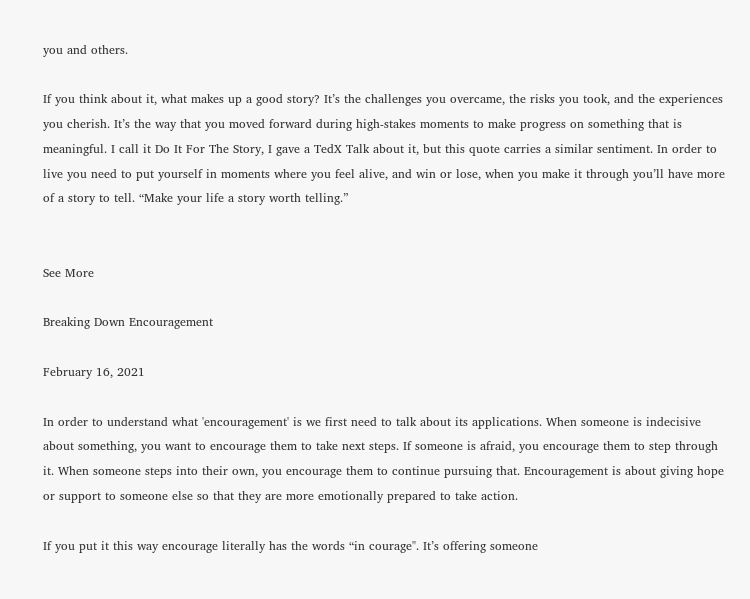you and others.

If you think about it, what makes up a good story? It’s the challenges you overcame, the risks you took, and the experiences you cherish. It’s the way that you moved forward during high-stakes moments to make progress on something that is meaningful. I call it Do It For The Story, I gave a TedX Talk about it, but this quote carries a similar sentiment. In order to live you need to put yourself in moments where you feel alive, and win or lose, when you make it through you’ll have more of a story to tell. “Make your life a story worth telling.”


See More

Breaking Down Encouragement

February 16, 2021

In order to understand what 'encouragement' is we first need to talk about its applications. When someone is indecisive about something, you want to encourage them to take next steps. If someone is afraid, you encourage them to step through it. When someone steps into their own, you encourage them to continue pursuing that. Encouragement is about giving hope or support to someone else so that they are more emotionally prepared to take action.

If you put it this way encourage literally has the words “in courage". It’s offering someone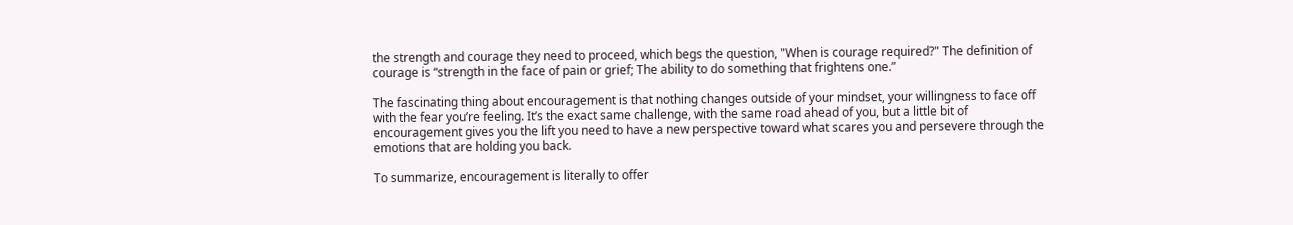the strength and courage they need to proceed, which begs the question, "When is courage required?" The definition of courage is “strength in the face of pain or grief; The ability to do something that frightens one.”

The fascinating thing about encouragement is that nothing changes outside of your mindset, your willingness to face off with the fear you’re feeling. It’s the exact same challenge, with the same road ahead of you, but a little bit of encouragement gives you the lift you need to have a new perspective toward what scares you and persevere through the emotions that are holding you back.

To summarize, encouragement is literally to offer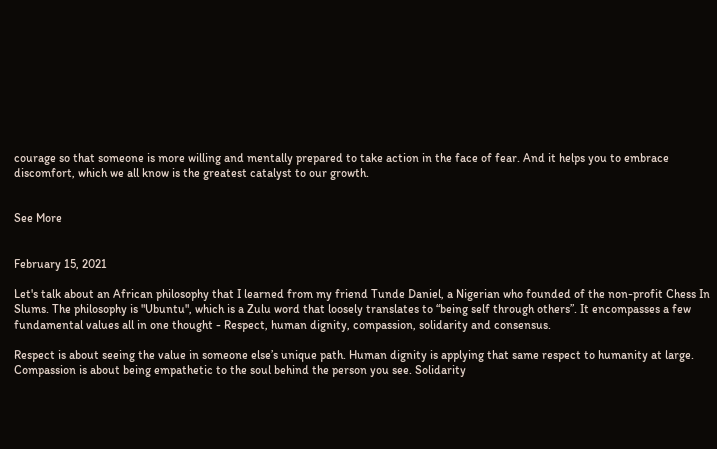courage so that someone is more willing and mentally prepared to take action in the face of fear. And it helps you to embrace discomfort, which we all know is the greatest catalyst to our growth.


See More


February 15, 2021

Let's talk about an African philosophy that I learned from my friend Tunde Daniel, a Nigerian who founded of the non-profit Chess In Slums. The philosophy is "Ubuntu", which is a Zulu word that loosely translates to “being self through others”. It encompasses a few fundamental values all in one thought - Respect, human dignity, compassion, solidarity and consensus.

Respect is about seeing the value in someone else’s unique path. Human dignity is applying that same respect to humanity at large. Compassion is about being empathetic to the soul behind the person you see. Solidarity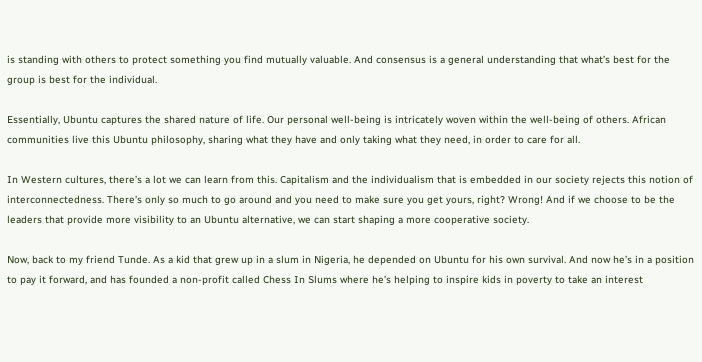is standing with others to protect something you find mutually valuable. And consensus is a general understanding that what’s best for the group is best for the individual.

Essentially, Ubuntu captures the shared nature of life. Our personal well-being is intricately woven within the well-being of others. African communities live this Ubuntu philosophy, sharing what they have and only taking what they need, in order to care for all.

In Western cultures, there’s a lot we can learn from this. Capitalism and the individualism that is embedded in our society rejects this notion of interconnectedness. There’s only so much to go around and you need to make sure you get yours, right? Wrong! And if we choose to be the leaders that provide more visibility to an Ubuntu alternative, we can start shaping a more cooperative society.

Now, back to my friend Tunde. As a kid that grew up in a slum in Nigeria, he depended on Ubuntu for his own survival. And now he’s in a position to pay it forward, and has founded a non-profit called Chess In Slums where he’s helping to inspire kids in poverty to take an interest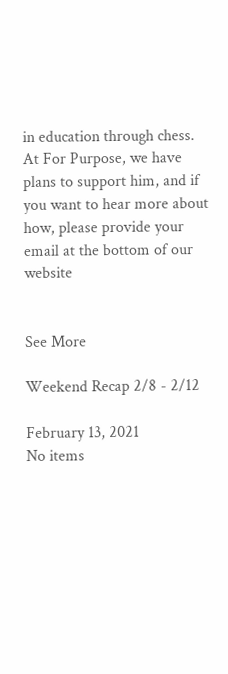in education through chess. At For Purpose, we have plans to support him, and if you want to hear more about how, please provide your email at the bottom of our website


See More

Weekend Recap 2/8 - 2/12

February 13, 2021
No items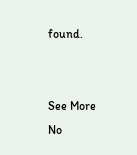found.


See More
No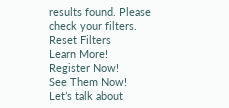results found. Please check your filters.
Reset Filters
Learn More!
Register Now!
See Them Now!
Let’s talk about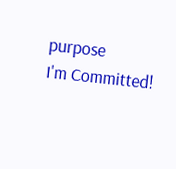purpose
I'm Committed!